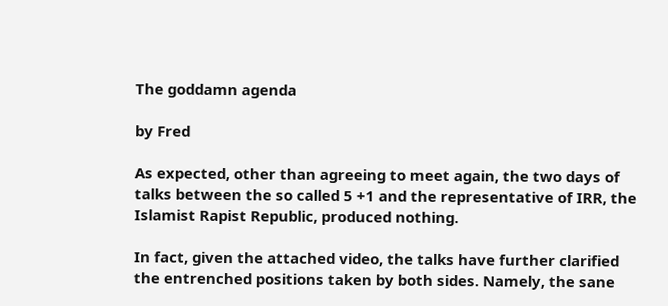The goddamn agenda

by Fred

As expected, other than agreeing to meet again, the two days of talks between the so called 5 +1 and the representative of IRR, the Islamist Rapist Republic, produced nothing.

In fact, given the attached video, the talks have further clarified the entrenched positions taken by both sides. Namely, the sane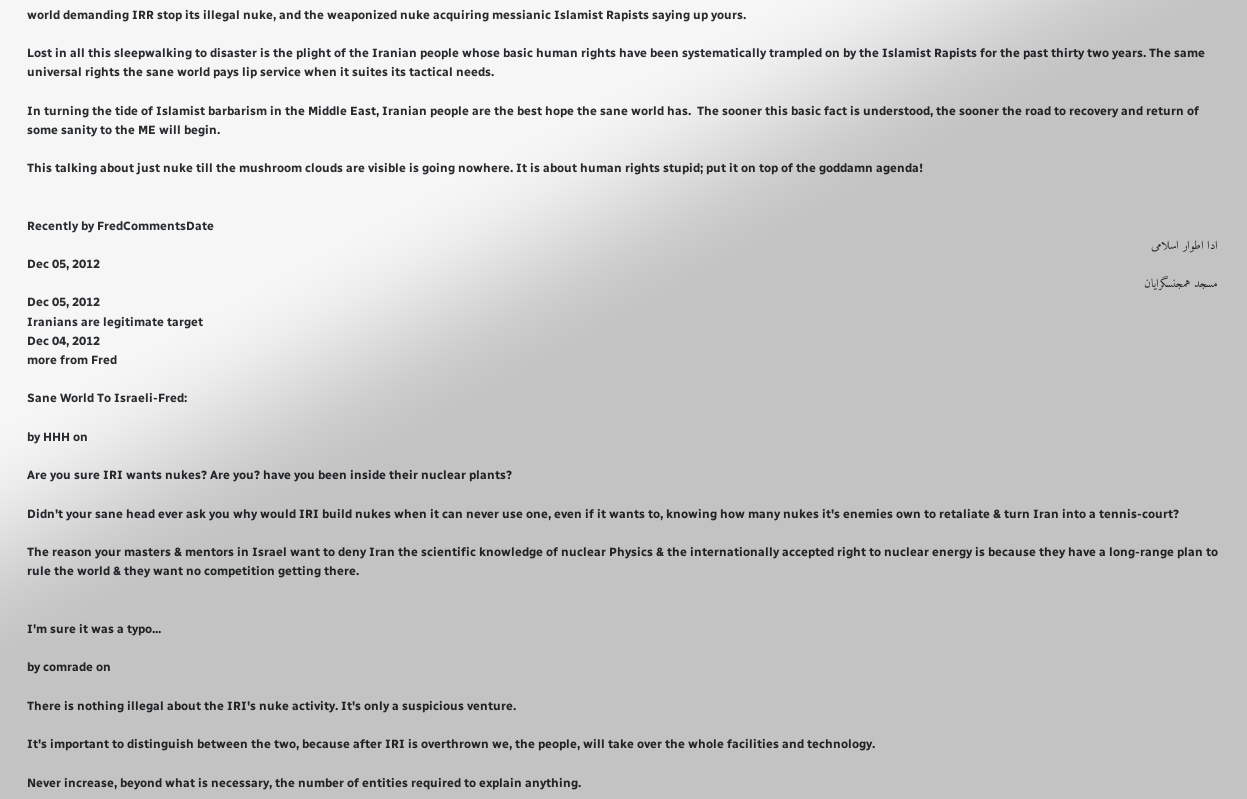world demanding IRR stop its illegal nuke, and the weaponized nuke acquiring messianic Islamist Rapists saying up yours.

Lost in all this sleepwalking to disaster is the plight of the Iranian people whose basic human rights have been systematically trampled on by the Islamist Rapists for the past thirty two years. The same universal rights the sane world pays lip service when it suites its tactical needs.

In turning the tide of Islamist barbarism in the Middle East, Iranian people are the best hope the sane world has.  The sooner this basic fact is understood, the sooner the road to recovery and return of some sanity to the ME will begin.

This talking about just nuke till the mushroom clouds are visible is going nowhere. It is about human rights stupid; put it on top of the goddamn agenda!


Recently by FredCommentsDate
ادا اطوار اسلامی
Dec 05, 2012
مسجد همجنسگرایان
Dec 05, 2012
Iranians are legitimate target
Dec 04, 2012
more from Fred

Sane World To Israeli-Fred:

by HHH on

Are you sure IRI wants nukes? Are you? have you been inside their nuclear plants?

Didn't your sane head ever ask you why would IRI build nukes when it can never use one, even if it wants to, knowing how many nukes it's enemies own to retaliate & turn Iran into a tennis-court?

The reason your masters & mentors in Israel want to deny Iran the scientific knowledge of nuclear Physics & the internationally accepted right to nuclear energy is because they have a long-range plan to rule the world & they want no competition getting there.


I'm sure it was a typo...

by comrade on

There is nothing illegal about the IRI's nuke activity. It's only a suspicious venture.

It's important to distinguish between the two, because after IRI is overthrown we, the people, will take over the whole facilities and technology.

Never increase, beyond what is necessary, the number of entities required to explain anything.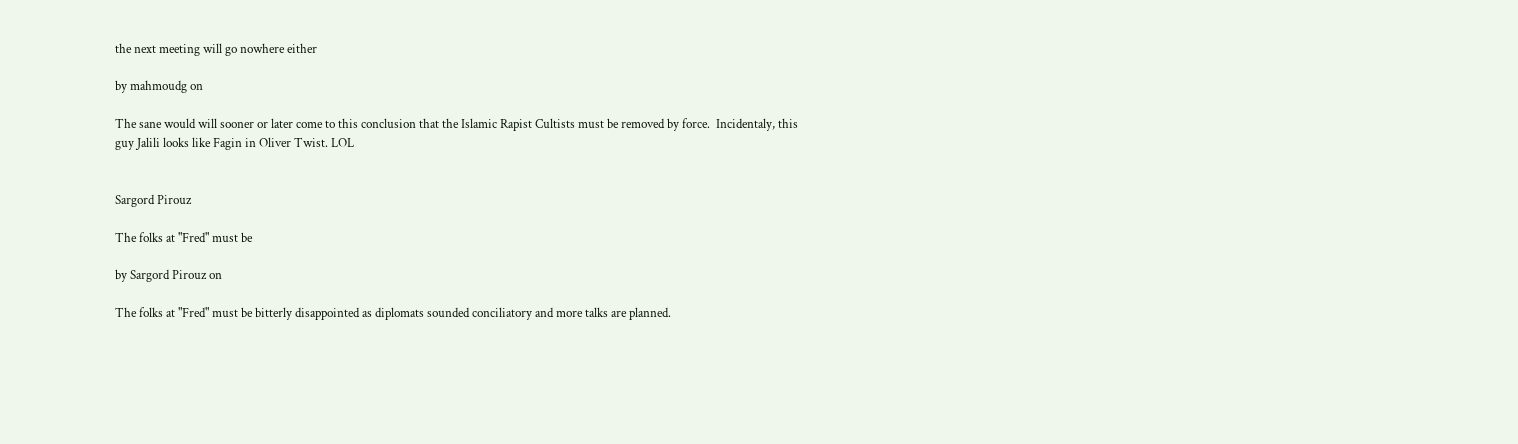the next meeting will go nowhere either

by mahmoudg on

The sane would will sooner or later come to this conclusion that the Islamic Rapist Cultists must be removed by force.  Incidentaly, this guy Jalili looks like Fagin in Oliver Twist. LOL


Sargord Pirouz

The folks at "Fred" must be

by Sargord Pirouz on

The folks at "Fred" must be bitterly disappointed as diplomats sounded conciliatory and more talks are planned.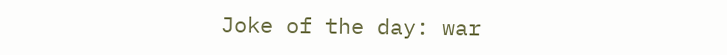Joke of the day: war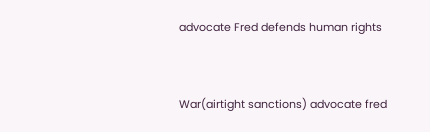advocate Fred defends human rights


War(airtight sanctions) advocate fred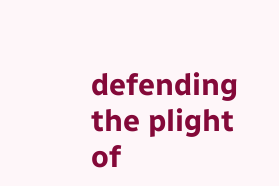defending the plight of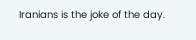Iranians is the joke of the day.